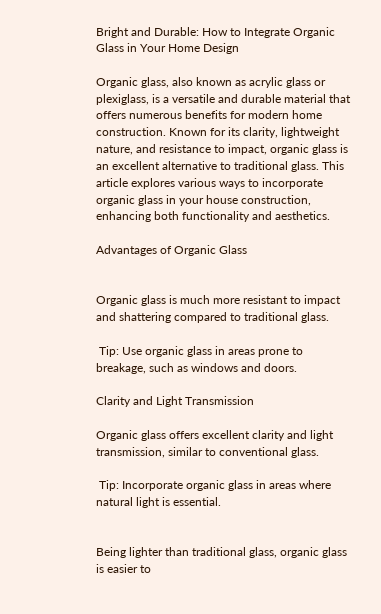Bright and Durable: How to Integrate Organic Glass in Your Home Design

Organic glass, also known as acrylic glass or plexiglass, is a versatile and durable material that offers numerous benefits for modern home construction. Known for its clarity, lightweight nature, and resistance to impact, organic glass is an excellent alternative to traditional glass. This article explores various ways to incorporate organic glass in your house construction, enhancing both functionality and aesthetics.

Advantages of Organic Glass


Organic glass is much more resistant to impact and shattering compared to traditional glass.

 Tip: Use organic glass in areas prone to breakage, such as windows and doors.

Clarity and Light Transmission

Organic glass offers excellent clarity and light transmission, similar to conventional glass.

 Tip: Incorporate organic glass in areas where natural light is essential.


Being lighter than traditional glass, organic glass is easier to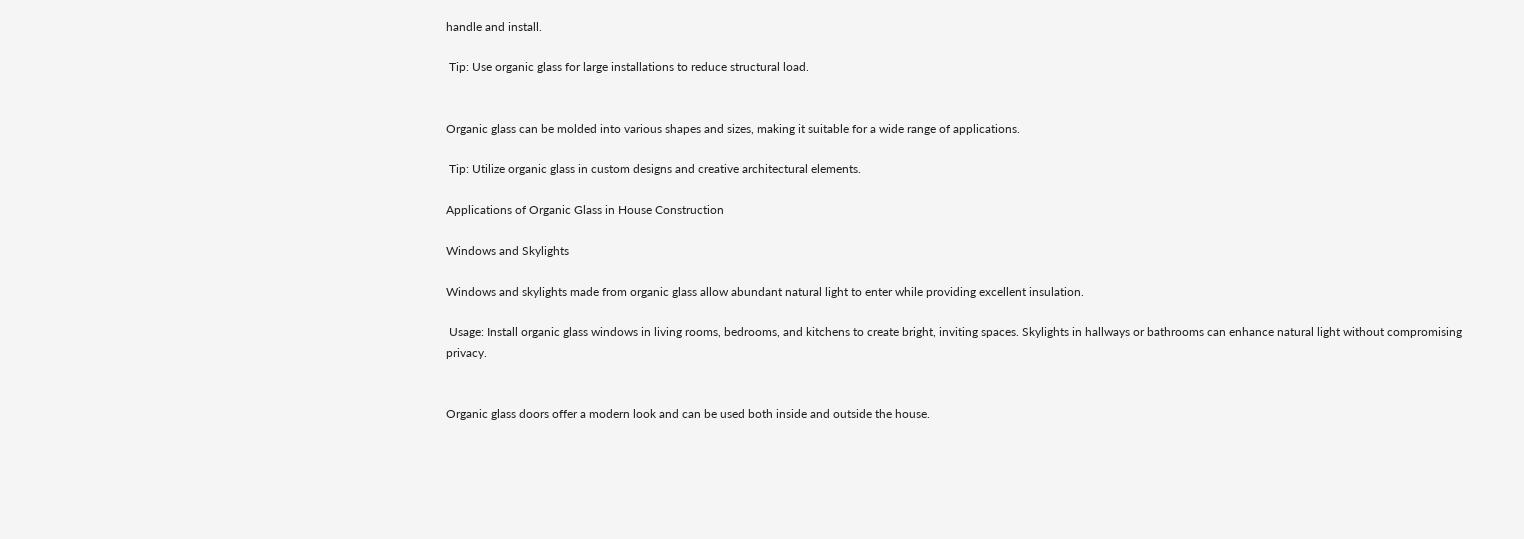handle and install.

 Tip: Use organic glass for large installations to reduce structural load.


Organic glass can be molded into various shapes and sizes, making it suitable for a wide range of applications.

 Tip: Utilize organic glass in custom designs and creative architectural elements.

Applications of Organic Glass in House Construction

Windows and Skylights

Windows and skylights made from organic glass allow abundant natural light to enter while providing excellent insulation.

 Usage: Install organic glass windows in living rooms, bedrooms, and kitchens to create bright, inviting spaces. Skylights in hallways or bathrooms can enhance natural light without compromising privacy.


Organic glass doors offer a modern look and can be used both inside and outside the house.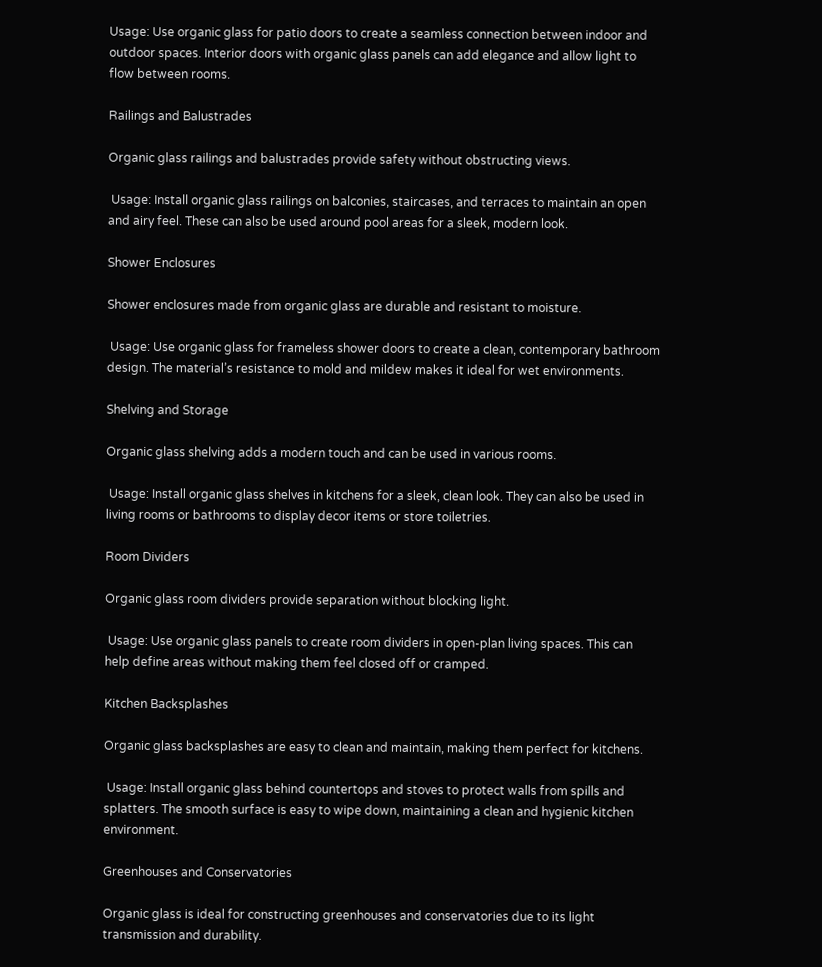Usage: Use organic glass for patio doors to create a seamless connection between indoor and outdoor spaces. Interior doors with organic glass panels can add elegance and allow light to flow between rooms.

Railings and Balustrades

Organic glass railings and balustrades provide safety without obstructing views.

 Usage: Install organic glass railings on balconies, staircases, and terraces to maintain an open and airy feel. These can also be used around pool areas for a sleek, modern look.

Shower Enclosures

Shower enclosures made from organic glass are durable and resistant to moisture.

 Usage: Use organic glass for frameless shower doors to create a clean, contemporary bathroom design. The material’s resistance to mold and mildew makes it ideal for wet environments.

Shelving and Storage

Organic glass shelving adds a modern touch and can be used in various rooms.

 Usage: Install organic glass shelves in kitchens for a sleek, clean look. They can also be used in living rooms or bathrooms to display decor items or store toiletries.

Room Dividers

Organic glass room dividers provide separation without blocking light.

 Usage: Use organic glass panels to create room dividers in open-plan living spaces. This can help define areas without making them feel closed off or cramped.

Kitchen Backsplashes

Organic glass backsplashes are easy to clean and maintain, making them perfect for kitchens.

 Usage: Install organic glass behind countertops and stoves to protect walls from spills and splatters. The smooth surface is easy to wipe down, maintaining a clean and hygienic kitchen environment.

Greenhouses and Conservatories

Organic glass is ideal for constructing greenhouses and conservatories due to its light transmission and durability.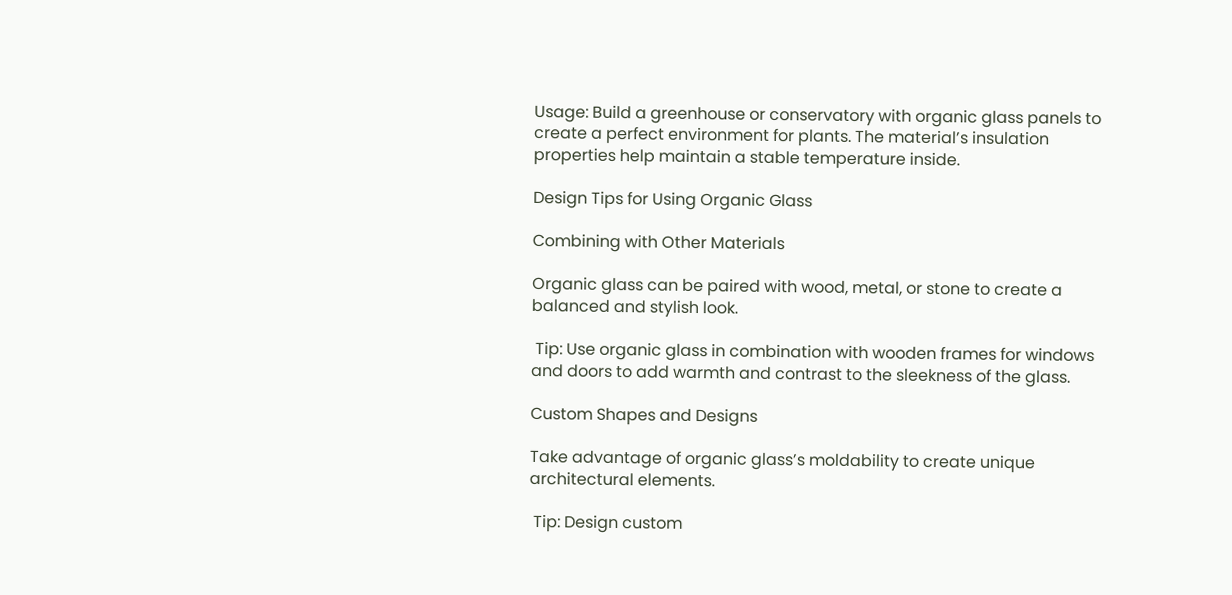Usage: Build a greenhouse or conservatory with organic glass panels to create a perfect environment for plants. The material’s insulation properties help maintain a stable temperature inside.

Design Tips for Using Organic Glass

Combining with Other Materials

Organic glass can be paired with wood, metal, or stone to create a balanced and stylish look.

 Tip: Use organic glass in combination with wooden frames for windows and doors to add warmth and contrast to the sleekness of the glass.

Custom Shapes and Designs

Take advantage of organic glass’s moldability to create unique architectural elements.

 Tip: Design custom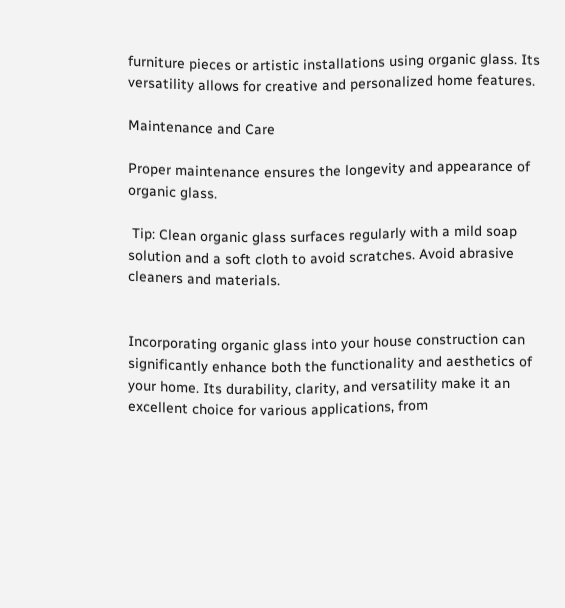furniture pieces or artistic installations using organic glass. Its versatility allows for creative and personalized home features.

Maintenance and Care

Proper maintenance ensures the longevity and appearance of organic glass.

 Tip: Clean organic glass surfaces regularly with a mild soap solution and a soft cloth to avoid scratches. Avoid abrasive cleaners and materials.


Incorporating organic glass into your house construction can significantly enhance both the functionality and aesthetics of your home. Its durability, clarity, and versatility make it an excellent choice for various applications, from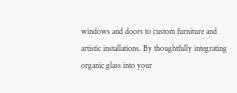windows and doors to custom furniture and artistic installations. By thoughtfully integrating organic glass into your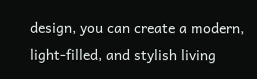design, you can create a modern, light-filled, and stylish living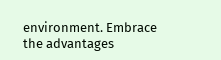environment. Embrace the advantages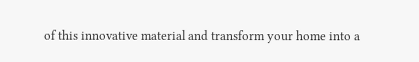of this innovative material and transform your home into a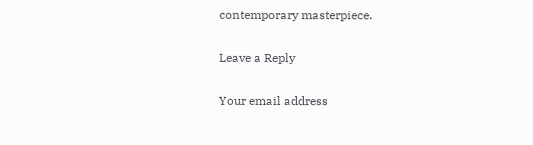contemporary masterpiece.

Leave a Reply

Your email address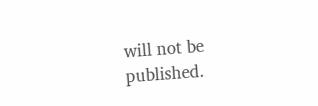will not be published.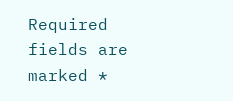Required fields are marked *